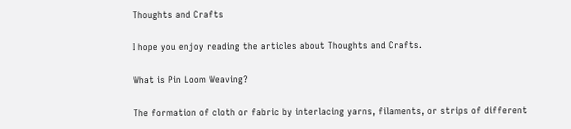Thoughts and Crafts

I hope you enjoy reading the articles about Thoughts and Crafts.

What is Pin Loom Weaving?

The formation of cloth or fabric by interlacing yarns, filaments, or strips of different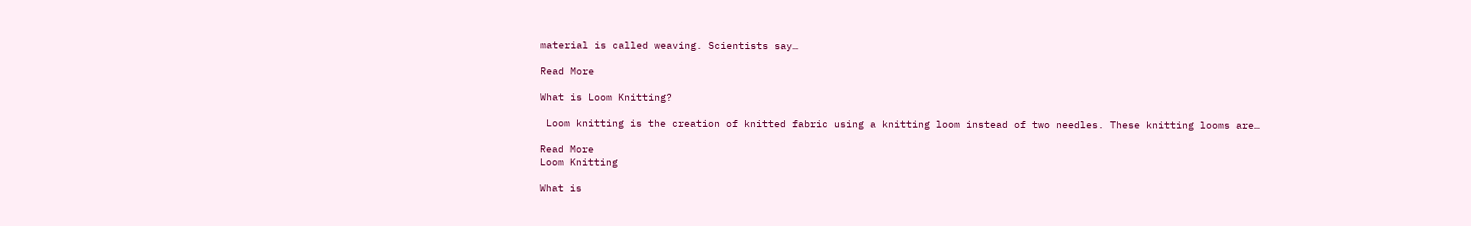material is called weaving. Scientists say…

Read More

What is Loom Knitting?

 Loom knitting is the creation of knitted fabric using a knitting loom instead of two needles. These knitting looms are…

Read More
Loom Knitting

What is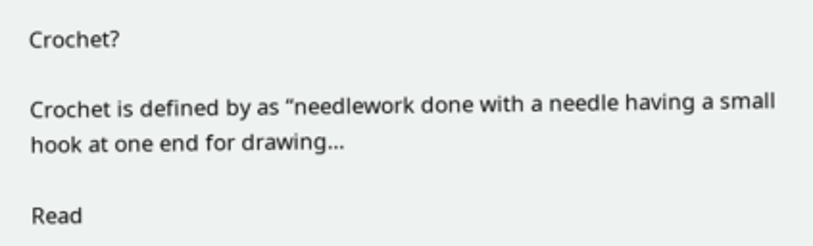Crochet?

Crochet is defined by as “needlework done with a needle having a small hook at one end for drawing…

Read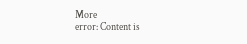More
error: Content is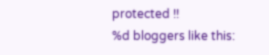protected !!
%d bloggers like this: